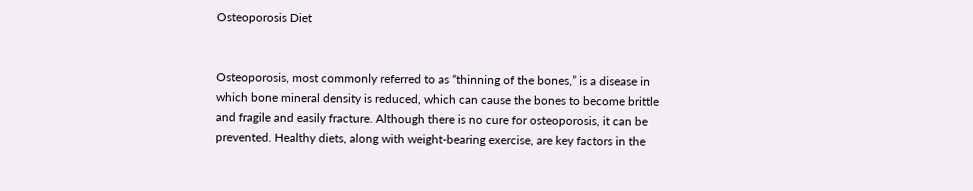Osteoporosis Diet


Osteoporosis, most commonly referred to as “thinning of the bones,” is a disease in which bone mineral density is reduced, which can cause the bones to become brittle and fragile and easily fracture. Although there is no cure for osteoporosis, it can be prevented. Healthy diets, along with weight-bearing exercise, are key factors in the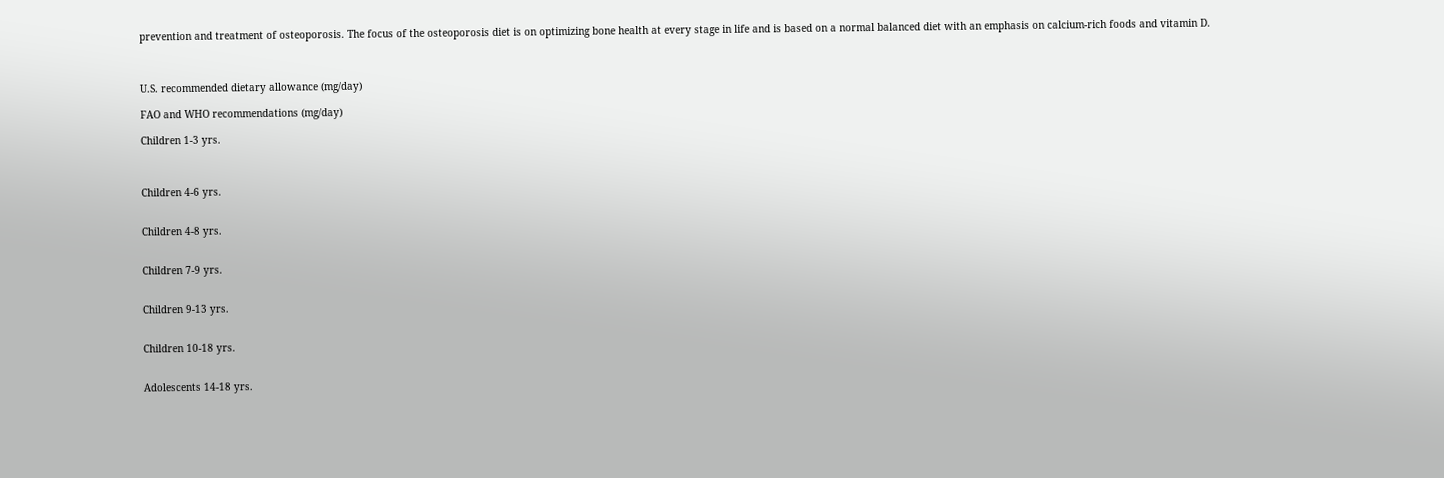prevention and treatment of osteoporosis. The focus of the osteoporosis diet is on optimizing bone health at every stage in life and is based on a normal balanced diet with an emphasis on calcium-rich foods and vitamin D.



U.S. recommended dietary allowance (mg/day)

FAO and WHO recommendations (mg/day)

Children 1-3 yrs.



Children 4-6 yrs.


Children 4-8 yrs.


Children 7-9 yrs.


Children 9-13 yrs.


Children 10-18 yrs.


Adolescents 14-18 yrs.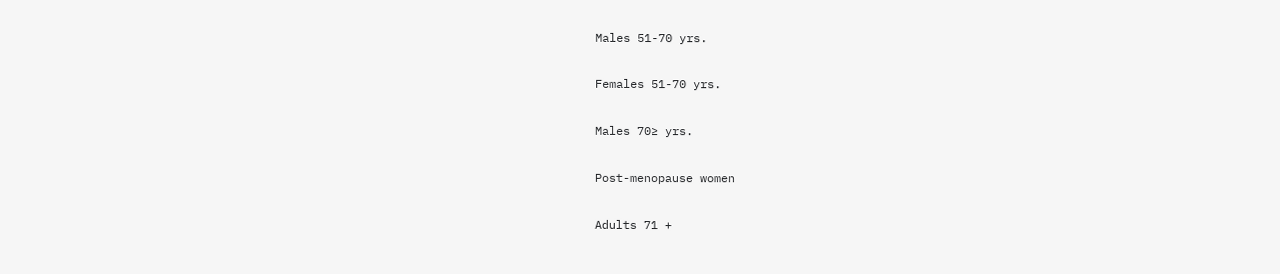Males 51-70 yrs.


Females 51-70 yrs.


Males 70≥ yrs.


Post-menopause women


Adults 71 +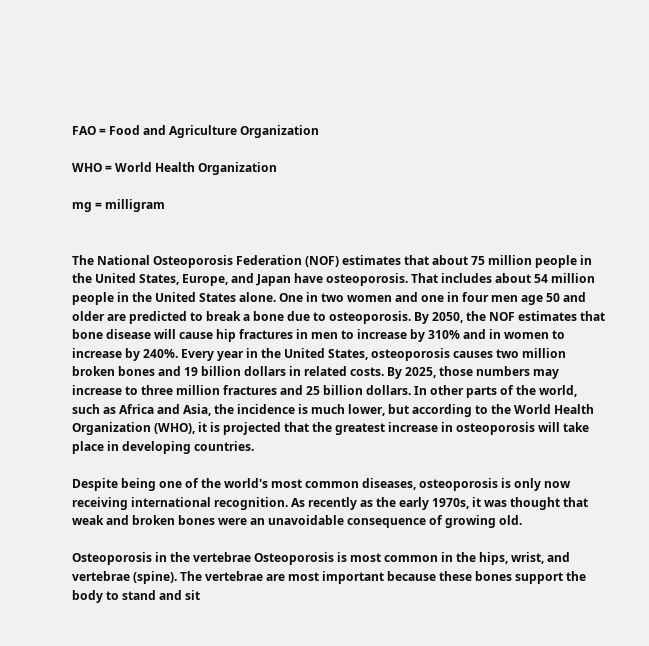FAO = Food and Agriculture Organization

WHO = World Health Organization

mg = milligram


The National Osteoporosis Federation (NOF) estimates that about 75 million people in the United States, Europe, and Japan have osteoporosis. That includes about 54 million people in the United States alone. One in two women and one in four men age 50 and older are predicted to break a bone due to osteoporosis. By 2050, the NOF estimates that bone disease will cause hip fractures in men to increase by 310% and in women to increase by 240%. Every year in the United States, osteoporosis causes two million broken bones and 19 billion dollars in related costs. By 2025, those numbers may increase to three million fractures and 25 billion dollars. In other parts of the world, such as Africa and Asia, the incidence is much lower, but according to the World Health Organization (WHO), it is projected that the greatest increase in osteoporosis will take place in developing countries.

Despite being one of the world's most common diseases, osteoporosis is only now receiving international recognition. As recently as the early 1970s, it was thought that weak and broken bones were an unavoidable consequence of growing old.

Osteoporosis in the vertebrae Osteoporosis is most common in the hips, wrist, and vertebrae (spine). The vertebrae are most important because these bones support the body to stand and sit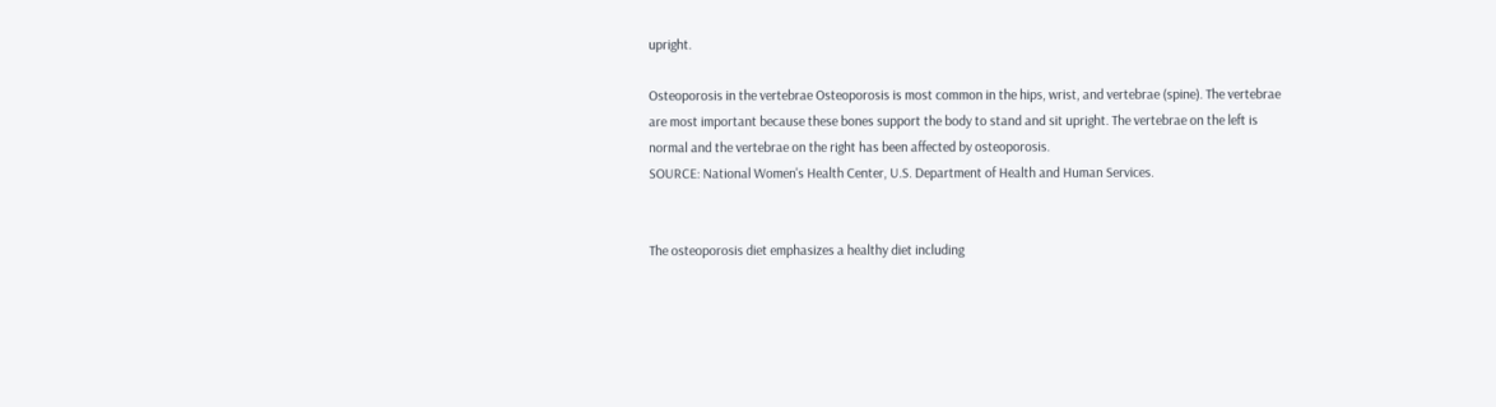upright.

Osteoporosis in the vertebrae Osteoporosis is most common in the hips, wrist, and vertebrae (spine). The vertebrae are most important because these bones support the body to stand and sit upright. The vertebrae on the left is normal and the vertebrae on the right has been affected by osteoporosis.
SOURCE: National Women's Health Center, U.S. Department of Health and Human Services.


The osteoporosis diet emphasizes a healthy diet including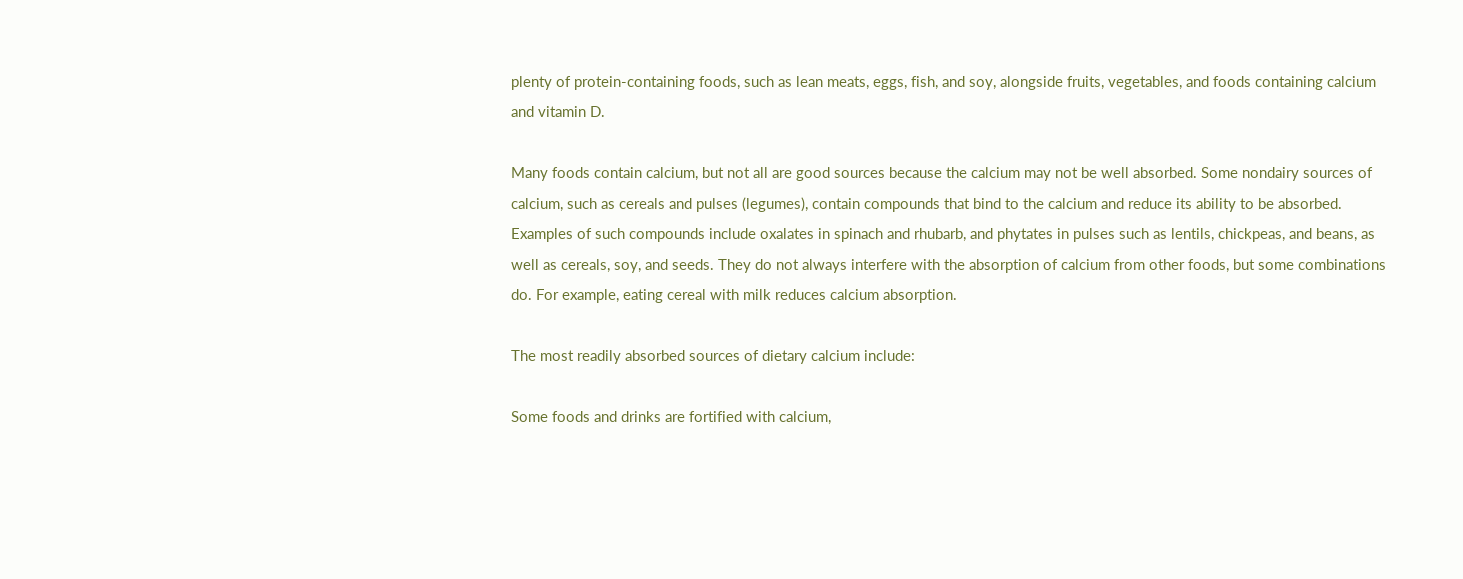plenty of protein-containing foods, such as lean meats, eggs, fish, and soy, alongside fruits, vegetables, and foods containing calcium and vitamin D.

Many foods contain calcium, but not all are good sources because the calcium may not be well absorbed. Some nondairy sources of calcium, such as cereals and pulses (legumes), contain compounds that bind to the calcium and reduce its ability to be absorbed. Examples of such compounds include oxalates in spinach and rhubarb, and phytates in pulses such as lentils, chickpeas, and beans, as well as cereals, soy, and seeds. They do not always interfere with the absorption of calcium from other foods, but some combinations do. For example, eating cereal with milk reduces calcium absorption.

The most readily absorbed sources of dietary calcium include:

Some foods and drinks are fortified with calcium,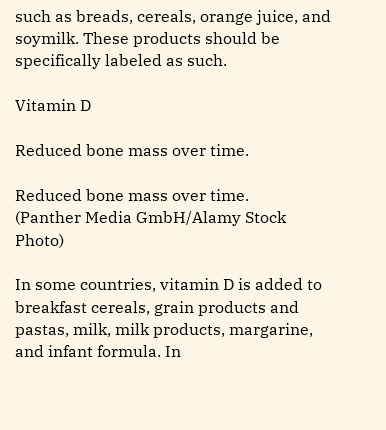such as breads, cereals, orange juice, and soymilk. These products should be specifically labeled as such.

Vitamin D

Reduced bone mass over time.

Reduced bone mass over time.
(Panther Media GmbH/Alamy Stock Photo)

In some countries, vitamin D is added to breakfast cereals, grain products and pastas, milk, milk products, margarine, and infant formula. In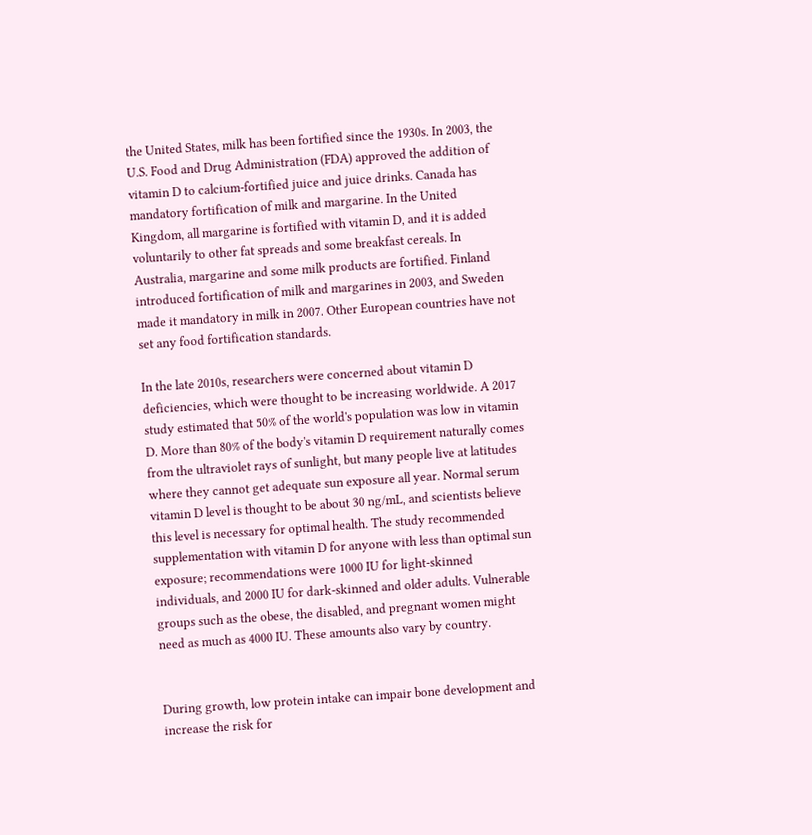the United States, milk has been fortified since the 1930s. In 2003, the U.S. Food and Drug Administration (FDA) approved the addition of vitamin D to calcium-fortified juice and juice drinks. Canada has mandatory fortification of milk and margarine. In the United Kingdom, all margarine is fortified with vitamin D, and it is added voluntarily to other fat spreads and some breakfast cereals. In Australia, margarine and some milk products are fortified. Finland introduced fortification of milk and margarines in 2003, and Sweden made it mandatory in milk in 2007. Other European countries have not set any food fortification standards.

In the late 2010s, researchers were concerned about vitamin D deficiencies, which were thought to be increasing worldwide. A 2017 study estimated that 50% of the world's population was low in vitamin D. More than 80% of the body's vitamin D requirement naturally comes from the ultraviolet rays of sunlight, but many people live at latitudes where they cannot get adequate sun exposure all year. Normal serum vitamin D level is thought to be about 30 ng/mL, and scientists believe this level is necessary for optimal health. The study recommended supplementation with vitamin D for anyone with less than optimal sun exposure; recommendations were 1000 IU for light-skinned individuals, and 2000 IU for dark-skinned and older adults. Vulnerable groups such as the obese, the disabled, and pregnant women might need as much as 4000 IU. These amounts also vary by country.


During growth, low protein intake can impair bone development and increase the risk for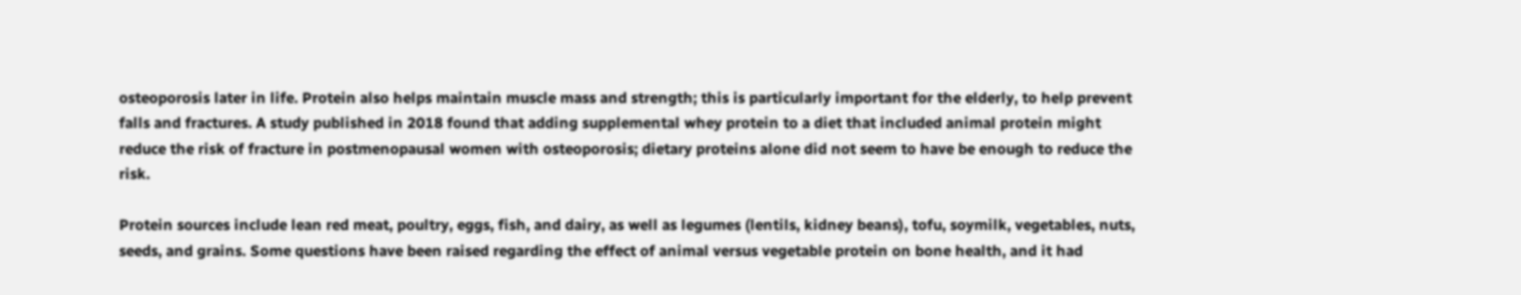osteoporosis later in life. Protein also helps maintain muscle mass and strength; this is particularly important for the elderly, to help prevent falls and fractures. A study published in 2018 found that adding supplemental whey protein to a diet that included animal protein might reduce the risk of fracture in postmenopausal women with osteoporosis; dietary proteins alone did not seem to have be enough to reduce the risk.

Protein sources include lean red meat, poultry, eggs, fish, and dairy, as well as legumes (lentils, kidney beans), tofu, soymilk, vegetables, nuts, seeds, and grains. Some questions have been raised regarding the effect of animal versus vegetable protein on bone health, and it had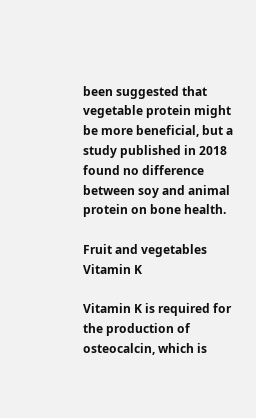been suggested that vegetable protein might be more beneficial, but a study published in 2018 found no difference between soy and animal protein on bone health.

Fruit and vegetables Vitamin K

Vitamin K is required for the production of osteocalcin, which is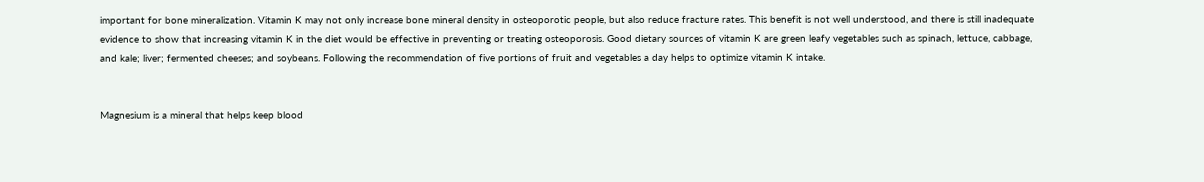important for bone mineralization. Vitamin K may not only increase bone mineral density in osteoporotic people, but also reduce fracture rates. This benefit is not well understood, and there is still inadequate evidence to show that increasing vitamin K in the diet would be effective in preventing or treating osteoporosis. Good dietary sources of vitamin K are green leafy vegetables such as spinach, lettuce, cabbage, and kale; liver; fermented cheeses; and soybeans. Following the recommendation of five portions of fruit and vegetables a day helps to optimize vitamin K intake.


Magnesium is a mineral that helps keep blood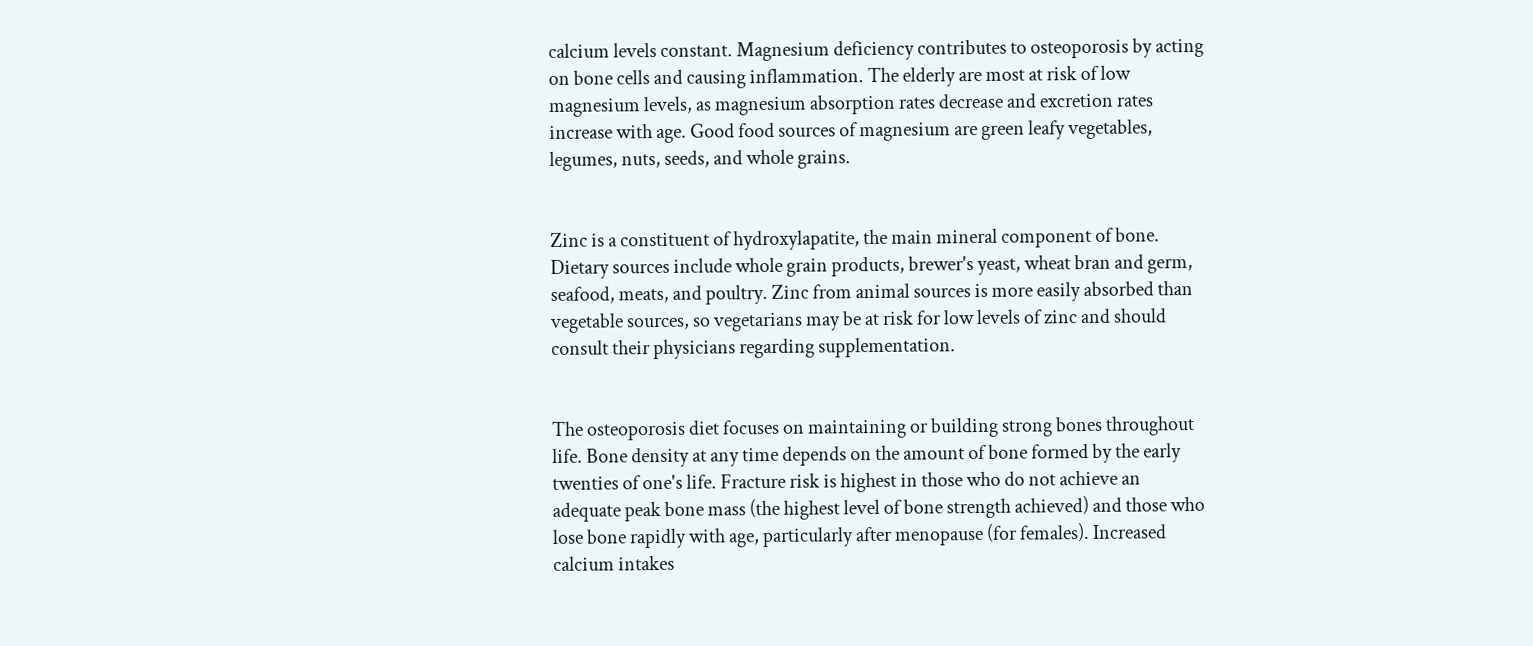calcium levels constant. Magnesium deficiency contributes to osteoporosis by acting on bone cells and causing inflammation. The elderly are most at risk of low magnesium levels, as magnesium absorption rates decrease and excretion rates increase with age. Good food sources of magnesium are green leafy vegetables, legumes, nuts, seeds, and whole grains.


Zinc is a constituent of hydroxylapatite, the main mineral component of bone. Dietary sources include whole grain products, brewer's yeast, wheat bran and germ, seafood, meats, and poultry. Zinc from animal sources is more easily absorbed than vegetable sources, so vegetarians may be at risk for low levels of zinc and should consult their physicians regarding supplementation.


The osteoporosis diet focuses on maintaining or building strong bones throughout life. Bone density at any time depends on the amount of bone formed by the early twenties of one's life. Fracture risk is highest in those who do not achieve an adequate peak bone mass (the highest level of bone strength achieved) and those who lose bone rapidly with age, particularly after menopause (for females). Increased calcium intakes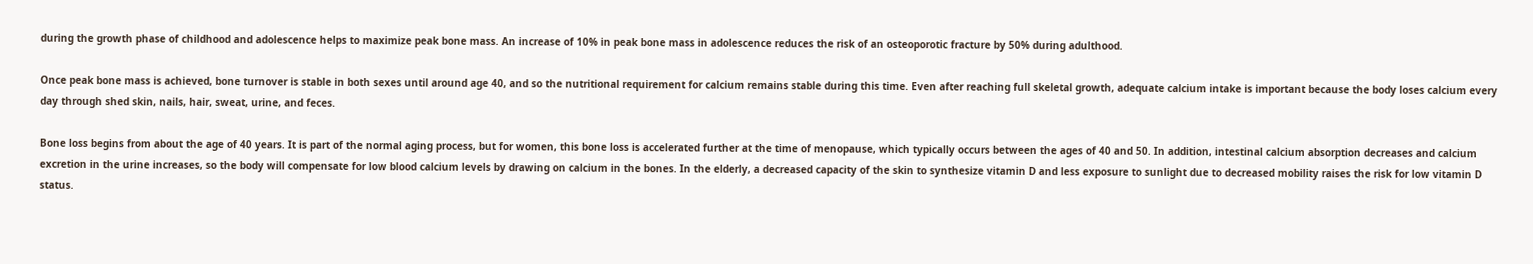during the growth phase of childhood and adolescence helps to maximize peak bone mass. An increase of 10% in peak bone mass in adolescence reduces the risk of an osteoporotic fracture by 50% during adulthood.

Once peak bone mass is achieved, bone turnover is stable in both sexes until around age 40, and so the nutritional requirement for calcium remains stable during this time. Even after reaching full skeletal growth, adequate calcium intake is important because the body loses calcium every day through shed skin, nails, hair, sweat, urine, and feces.

Bone loss begins from about the age of 40 years. It is part of the normal aging process, but for women, this bone loss is accelerated further at the time of menopause, which typically occurs between the ages of 40 and 50. In addition, intestinal calcium absorption decreases and calcium excretion in the urine increases, so the body will compensate for low blood calcium levels by drawing on calcium in the bones. In the elderly, a decreased capacity of the skin to synthesize vitamin D and less exposure to sunlight due to decreased mobility raises the risk for low vitamin D status.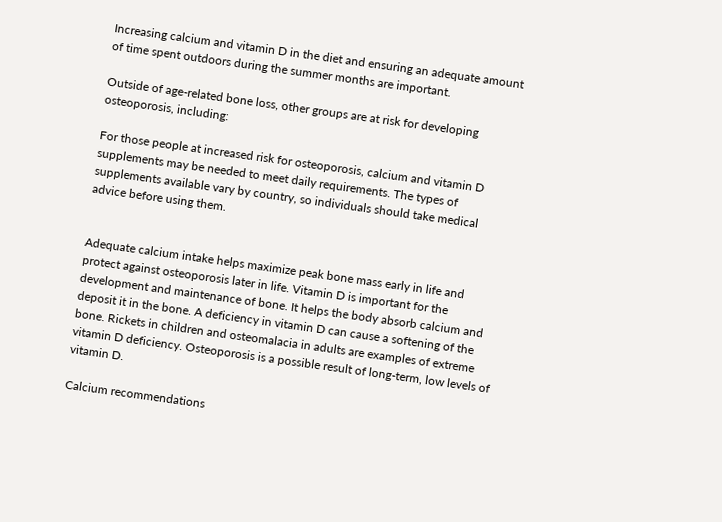Increasing calcium and vitamin D in the diet and ensuring an adequate amount of time spent outdoors during the summer months are important.

Outside of age-related bone loss, other groups are at risk for developing osteoporosis, including:

For those people at increased risk for osteoporosis, calcium and vitamin D supplements may be needed to meet daily requirements. The types of supplements available vary by country, so individuals should take medical advice before using them.


Adequate calcium intake helps maximize peak bone mass early in life and protect against osteoporosis later in life. Vitamin D is important for the development and maintenance of bone. It helps the body absorb calcium and deposit it in the bone. A deficiency in vitamin D can cause a softening of the bone. Rickets in children and osteomalacia in adults are examples of extreme vitamin D deficiency. Osteoporosis is a possible result of long-term, low levels of vitamin D.

Calcium recommendations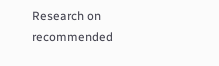Research on recommended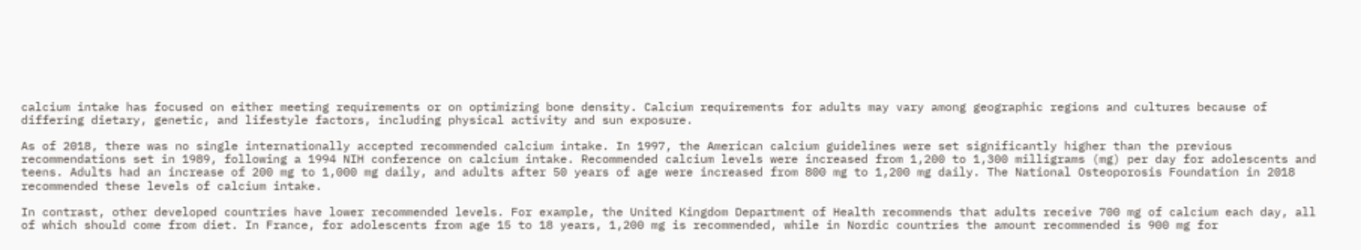calcium intake has focused on either meeting requirements or on optimizing bone density. Calcium requirements for adults may vary among geographic regions and cultures because of differing dietary, genetic, and lifestyle factors, including physical activity and sun exposure.

As of 2018, there was no single internationally accepted recommended calcium intake. In 1997, the American calcium guidelines were set significantly higher than the previous recommendations set in 1989, following a 1994 NIH conference on calcium intake. Recommended calcium levels were increased from 1,200 to 1,300 milligrams (mg) per day for adolescents and teens. Adults had an increase of 200 mg to 1,000 mg daily, and adults after 50 years of age were increased from 800 mg to 1,200 mg daily. The National Osteoporosis Foundation in 2018 recommended these levels of calcium intake.

In contrast, other developed countries have lower recommended levels. For example, the United Kingdom Department of Health recommends that adults receive 700 mg of calcium each day, all of which should come from diet. In France, for adolescents from age 15 to 18 years, 1,200 mg is recommended, while in Nordic countries the amount recommended is 900 mg for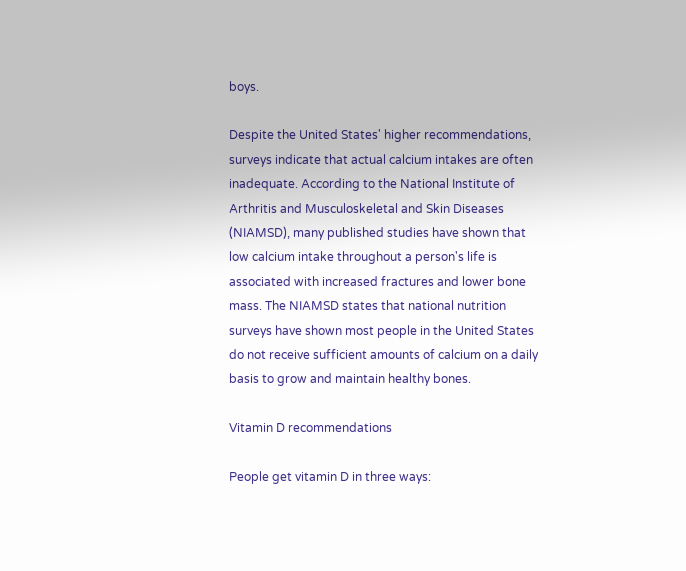boys.

Despite the United States' higher recommendations, surveys indicate that actual calcium intakes are often inadequate. According to the National Institute of Arthritis and Musculoskeletal and Skin Diseases (NIAMSD), many published studies have shown that low calcium intake throughout a person's life is associated with increased fractures and lower bone mass. The NIAMSD states that national nutrition surveys have shown most people in the United States do not receive sufficient amounts of calcium on a daily basis to grow and maintain healthy bones.

Vitamin D recommendations

People get vitamin D in three ways: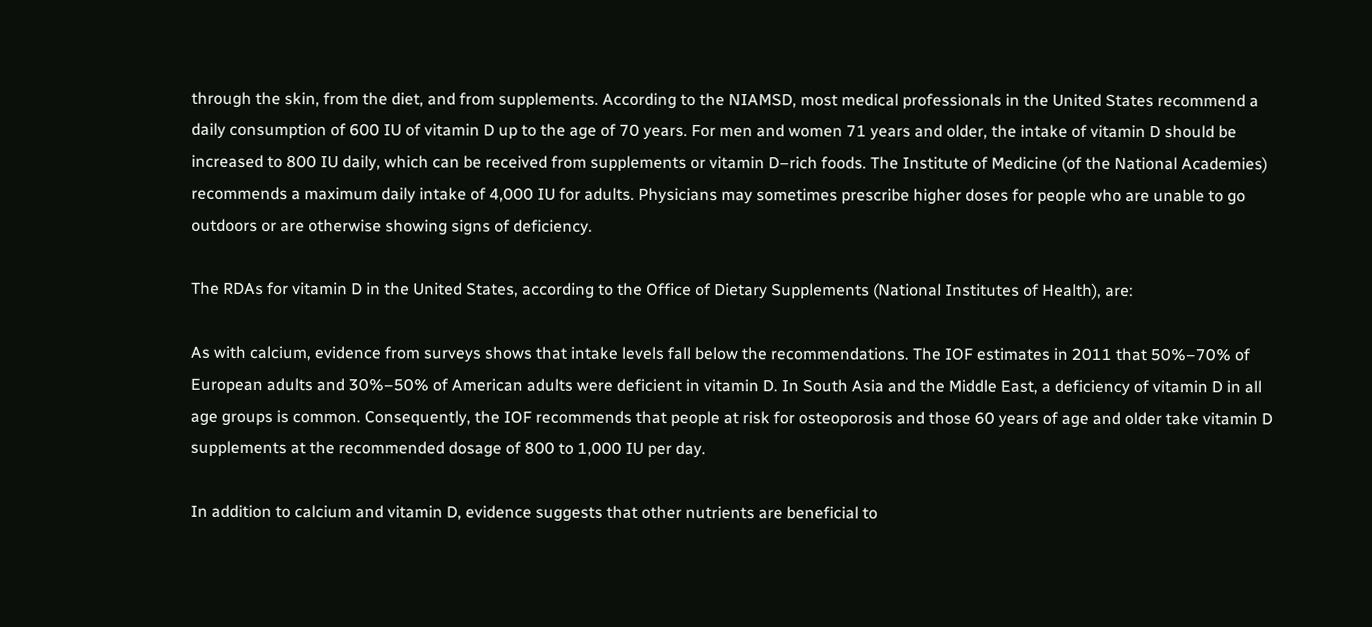through the skin, from the diet, and from supplements. According to the NIAMSD, most medical professionals in the United States recommend a daily consumption of 600 IU of vitamin D up to the age of 70 years. For men and women 71 years and older, the intake of vitamin D should be increased to 800 IU daily, which can be received from supplements or vitamin D–rich foods. The Institute of Medicine (of the National Academies) recommends a maximum daily intake of 4,000 IU for adults. Physicians may sometimes prescribe higher doses for people who are unable to go outdoors or are otherwise showing signs of deficiency.

The RDAs for vitamin D in the United States, according to the Office of Dietary Supplements (National Institutes of Health), are:

As with calcium, evidence from surveys shows that intake levels fall below the recommendations. The IOF estimates in 2011 that 50%–70% of European adults and 30%–50% of American adults were deficient in vitamin D. In South Asia and the Middle East, a deficiency of vitamin D in all age groups is common. Consequently, the IOF recommends that people at risk for osteoporosis and those 60 years of age and older take vitamin D supplements at the recommended dosage of 800 to 1,000 IU per day.

In addition to calcium and vitamin D, evidence suggests that other nutrients are beneficial to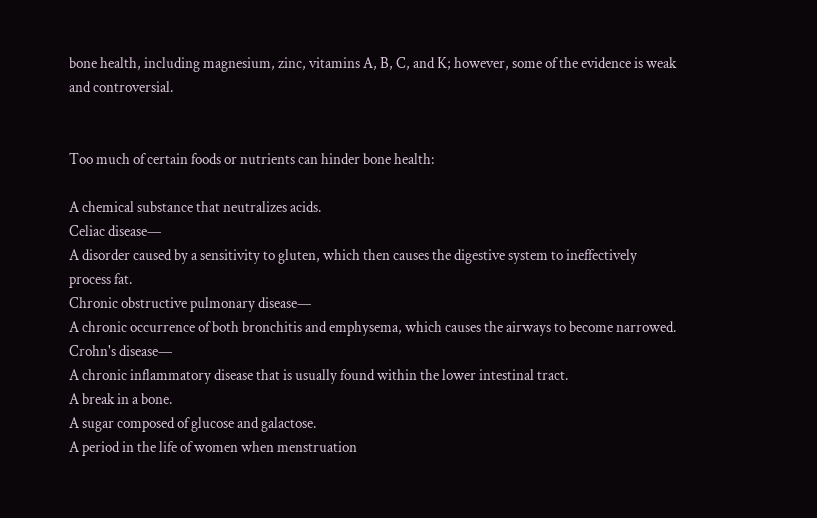bone health, including magnesium, zinc, vitamins A, B, C, and K; however, some of the evidence is weak and controversial.


Too much of certain foods or nutrients can hinder bone health:

A chemical substance that neutralizes acids.
Celiac disease—
A disorder caused by a sensitivity to gluten, which then causes the digestive system to ineffectively process fat.
Chronic obstructive pulmonary disease—
A chronic occurrence of both bronchitis and emphysema, which causes the airways to become narrowed.
Crohn's disease—
A chronic inflammatory disease that is usually found within the lower intestinal tract.
A break in a bone.
A sugar composed of glucose and galactose.
A period in the life of women when menstruation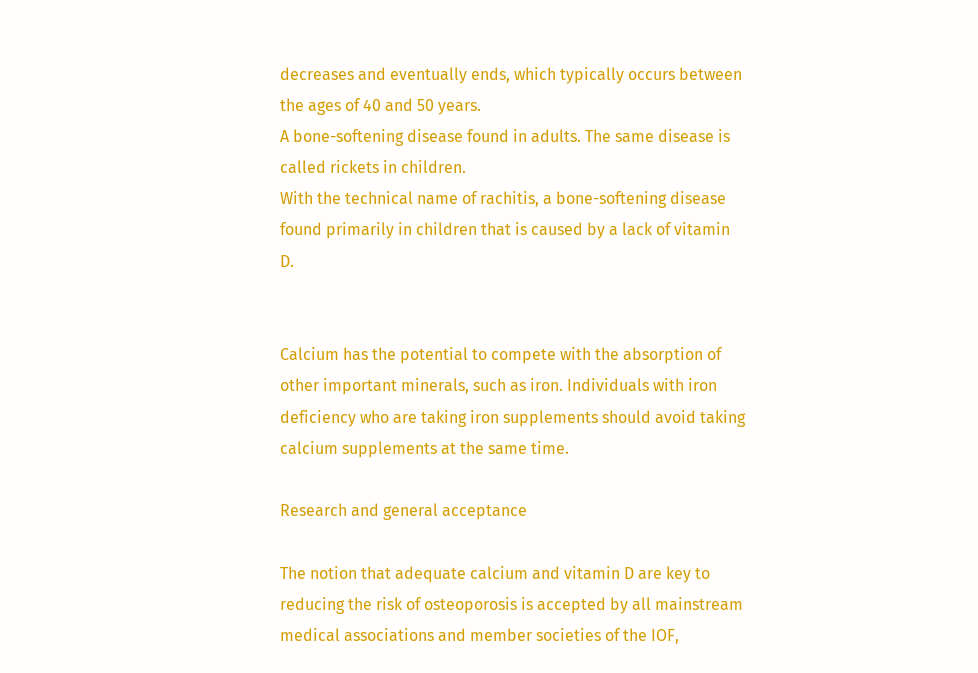decreases and eventually ends, which typically occurs between the ages of 40 and 50 years.
A bone-softening disease found in adults. The same disease is called rickets in children.
With the technical name of rachitis, a bone-softening disease found primarily in children that is caused by a lack of vitamin D.


Calcium has the potential to compete with the absorption of other important minerals, such as iron. Individuals with iron deficiency who are taking iron supplements should avoid taking calcium supplements at the same time.

Research and general acceptance

The notion that adequate calcium and vitamin D are key to reducing the risk of osteoporosis is accepted by all mainstream medical associations and member societies of the IOF,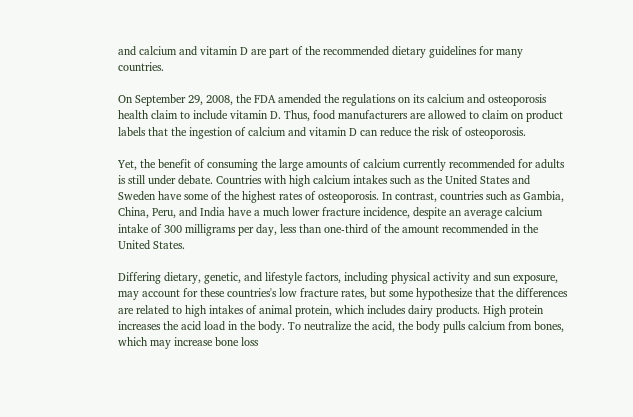and calcium and vitamin D are part of the recommended dietary guidelines for many countries.

On September 29, 2008, the FDA amended the regulations on its calcium and osteoporosis health claim to include vitamin D. Thus, food manufacturers are allowed to claim on product labels that the ingestion of calcium and vitamin D can reduce the risk of osteoporosis.

Yet, the benefit of consuming the large amounts of calcium currently recommended for adults is still under debate. Countries with high calcium intakes such as the United States and Sweden have some of the highest rates of osteoporosis. In contrast, countries such as Gambia, China, Peru, and India have a much lower fracture incidence, despite an average calcium intake of 300 milligrams per day, less than one-third of the amount recommended in the United States.

Differing dietary, genetic, and lifestyle factors, including physical activity and sun exposure, may account for these countries's low fracture rates, but some hypothesize that the differences are related to high intakes of animal protein, which includes dairy products. High protein increases the acid load in the body. To neutralize the acid, the body pulls calcium from bones, which may increase bone loss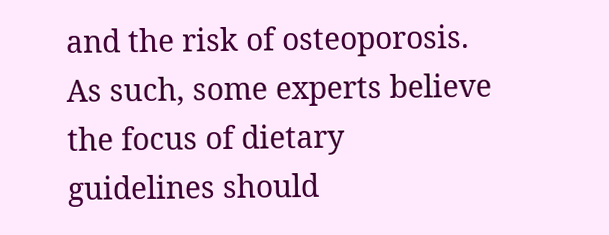and the risk of osteoporosis. As such, some experts believe the focus of dietary guidelines should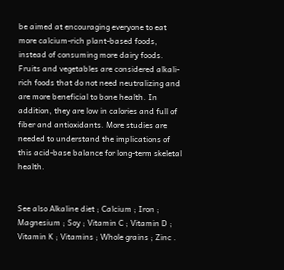be aimed at encouraging everyone to eat more calcium-rich plant-based foods, instead of consuming more dairy foods. Fruits and vegetables are considered alkali-rich foods that do not need neutralizing and are more beneficial to bone health. In addition, they are low in calories and full of fiber and antioxidants. More studies are needed to understand the implications of this acid-base balance for long-term skeletal health.


See also Alkaline diet ; Calcium ; Iron ; Magnesium ; Soy ; Vitamin C ; Vitamin D ; Vitamin K ; Vitamins ; Whole grains ; Zinc .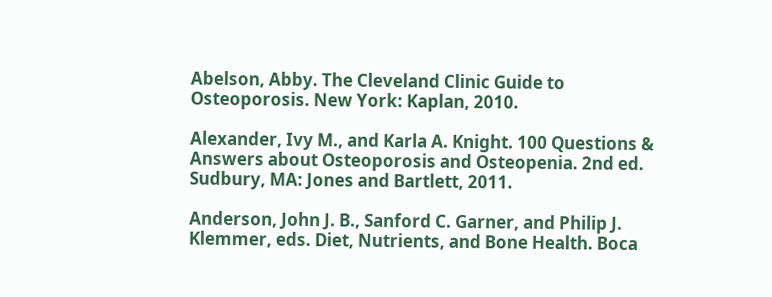Abelson, Abby. The Cleveland Clinic Guide to Osteoporosis. New York: Kaplan, 2010.

Alexander, Ivy M., and Karla A. Knight. 100 Questions & Answers about Osteoporosis and Osteopenia. 2nd ed. Sudbury, MA: Jones and Bartlett, 2011.

Anderson, John J. B., Sanford C. Garner, and Philip J. Klemmer, eds. Diet, Nutrients, and Bone Health. Boca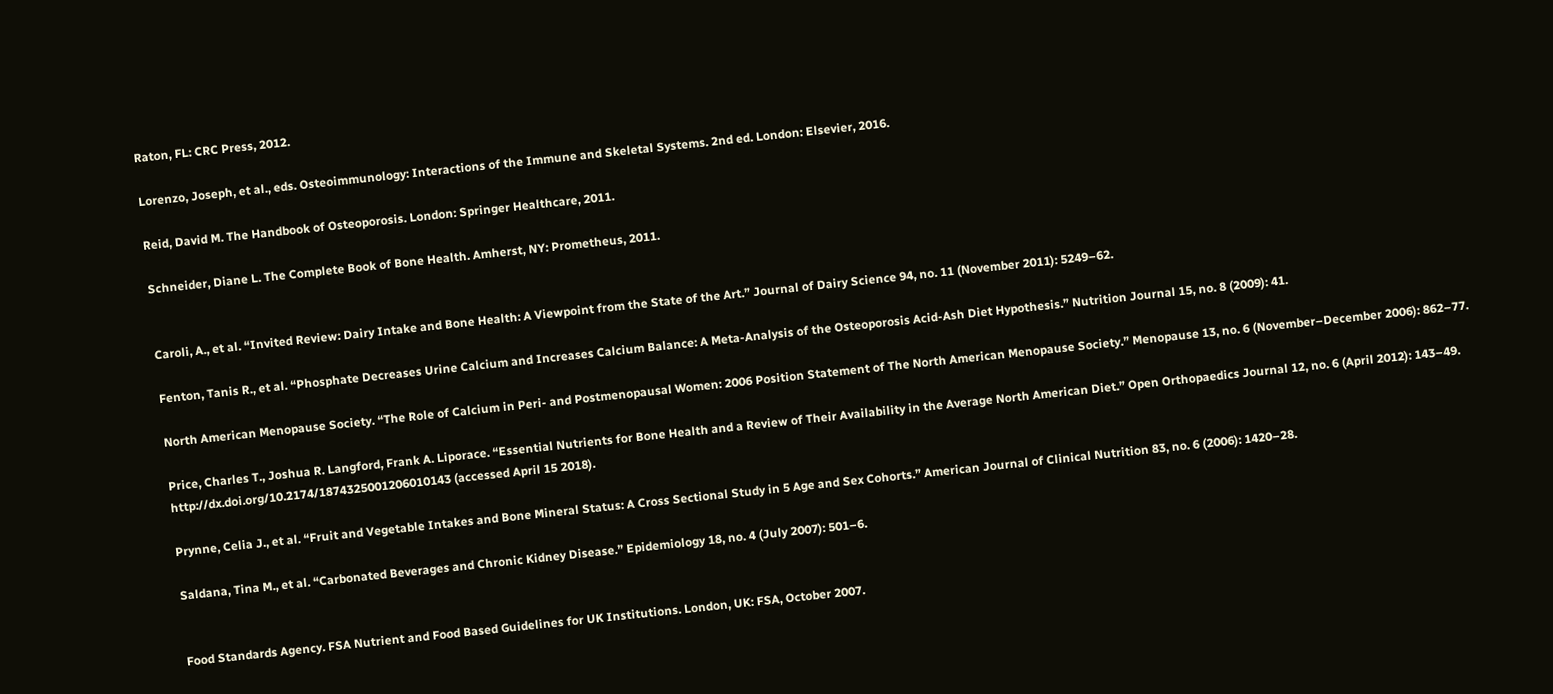Raton, FL: CRC Press, 2012.

Lorenzo, Joseph, et al., eds. Osteoimmunology: Interactions of the Immune and Skeletal Systems. 2nd ed. London: Elsevier, 2016.

Reid, David M. The Handbook of Osteoporosis. London: Springer Healthcare, 2011.

Schneider, Diane L. The Complete Book of Bone Health. Amherst, NY: Prometheus, 2011.


Caroli, A., et al. “Invited Review: Dairy Intake and Bone Health: A Viewpoint from the State of the Art.” Journal of Dairy Science 94, no. 11 (November 2011): 5249–62.

Fenton, Tanis R., et al. “Phosphate Decreases Urine Calcium and Increases Calcium Balance: A Meta-Analysis of the Osteoporosis Acid-Ash Diet Hypothesis.” Nutrition Journal 15, no. 8 (2009): 41.

North American Menopause Society. “The Role of Calcium in Peri- and Postmenopausal Women: 2006 Position Statement of The North American Menopause Society.” Menopause 13, no. 6 (November–December 2006): 862–77.

Price, Charles T., Joshua R. Langford, Frank A. Liporace. “Essential Nutrients for Bone Health and a Review of Their Availability in the Average North American Diet.” Open Orthopaedics Journal 12, no. 6 (April 2012): 143–49. http://dx.doi.org/10.2174/1874325001206010143 (accessed April 15 2018).

Prynne, Celia J., et al. “Fruit and Vegetable Intakes and Bone Mineral Status: A Cross Sectional Study in 5 Age and Sex Cohorts.” American Journal of Clinical Nutrition 83, no. 6 (2006): 1420–28.

Saldana, Tina M., et al. “Carbonated Beverages and Chronic Kidney Disease.” Epidemiology 18, no. 4 (July 2007): 501–6.


Food Standards Agency. FSA Nutrient and Food Based Guidelines for UK Institutions. London, UK: FSA, October 2007.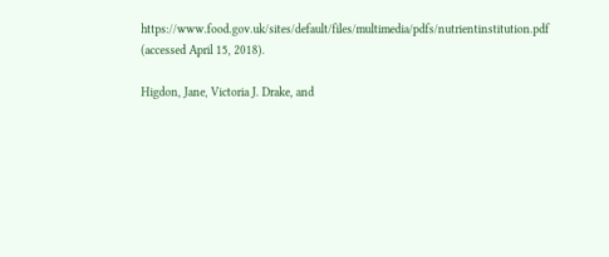https://www.food.gov.uk/sites/default/files/multimedia/pdfs/nutrientinstitution.pdf (accessed April 15, 2018).

Higdon, Jane, Victoria J. Drake, and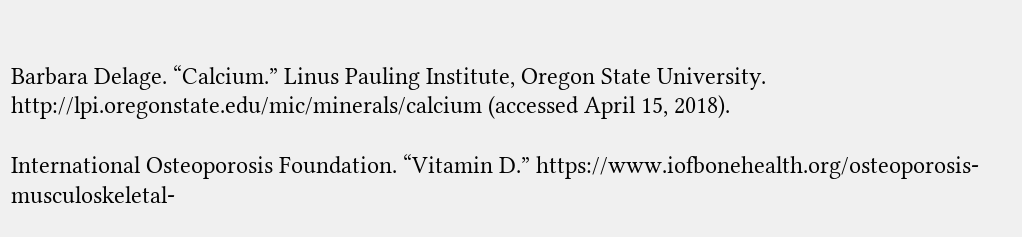Barbara Delage. “Calcium.” Linus Pauling Institute, Oregon State University. http://lpi.oregonstate.edu/mic/minerals/calcium (accessed April 15, 2018).

International Osteoporosis Foundation. “Vitamin D.” https://www.iofbonehealth.org/osteoporosis-musculoskeletal-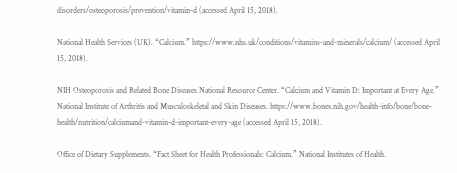disorders/osteoporosis/prevention/vitamin-d (accessed April 15, 2018).

National Health Services (UK). “Calcium.” https://www.nhs.uk/conditions/vitamins-and-minerals/calcium/ (accessed April 15, 2018).

NIH Osteoporosis and Related Bone Diseases National Resource Center. “Calcium and Vitamin D: Important at Every Age.” National Institute of Arthritis and Musculoskeletal and Skin Diseases. https://www.bones.nih.gov/health-info/bone/bone-health/nutrition/calciumand-vitamin-d-important-every-age (accessed April 15, 2018).

Office of Dietary Supplements. “Fact Sheet for Health Professionals: Calcium.” National Institutes of Health.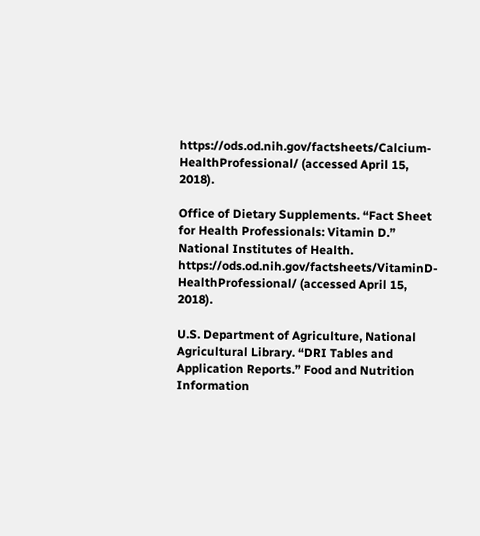https://ods.od.nih.gov/factsheets/Calcium-HealthProfessional/ (accessed April 15, 2018).

Office of Dietary Supplements. “Fact Sheet for Health Professionals: Vitamin D.” National Institutes of Health. https://ods.od.nih.gov/factsheets/VitaminD-HealthProfessional/ (accessed April 15, 2018).

U.S. Department of Agriculture, National Agricultural Library. “DRI Tables and Application Reports.” Food and Nutrition Information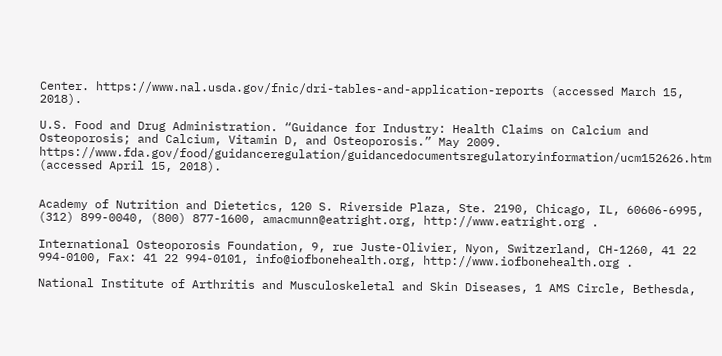Center. https://www.nal.usda.gov/fnic/dri-tables-and-application-reports (accessed March 15, 2018).

U.S. Food and Drug Administration. “Guidance for Industry: Health Claims on Calcium and Osteoporosis; and Calcium, Vitamin D, and Osteoporosis.” May 2009. https://www.fda.gov/food/guidanceregulation/guidancedocumentsregulatoryinformation/ucm152626.htm (accessed April 15, 2018).


Academy of Nutrition and Dietetics, 120 S. Riverside Plaza, Ste. 2190, Chicago, IL, 60606-6995, (312) 899-0040, (800) 877-1600, amacmunn@eatright.org, http://www.eatright.org .

International Osteoporosis Foundation, 9, rue Juste-Olivier, Nyon, Switzerland, CH-1260, 41 22 994-0100, Fax: 41 22 994-0101, info@iofbonehealth.org, http://www.iofbonehealth.org .

National Institute of Arthritis and Musculoskeletal and Skin Diseases, 1 AMS Circle, Bethesda,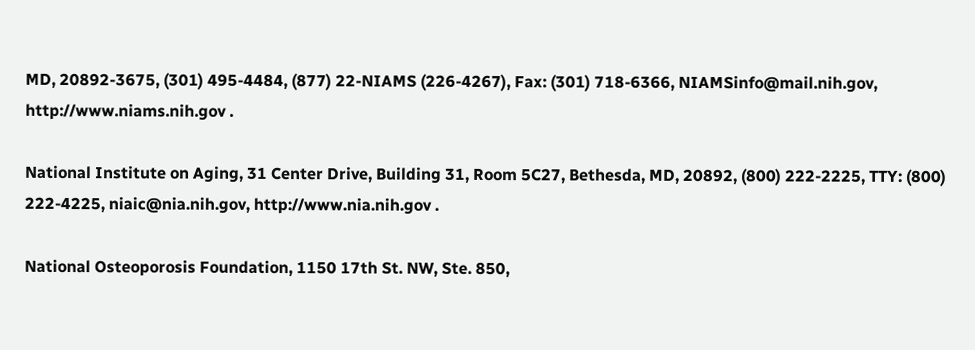MD, 20892-3675, (301) 495-4484, (877) 22-NIAMS (226-4267), Fax: (301) 718-6366, NIAMSinfo@mail.nih.gov, http://www.niams.nih.gov .

National Institute on Aging, 31 Center Drive, Building 31, Room 5C27, Bethesda, MD, 20892, (800) 222-2225, TTY: (800) 222-4225, niaic@nia.nih.gov, http://www.nia.nih.gov .

National Osteoporosis Foundation, 1150 17th St. NW, Ste. 850,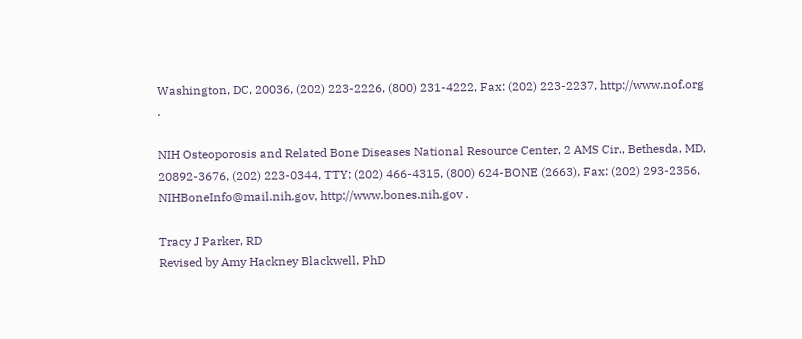Washington, DC, 20036, (202) 223-2226, (800) 231-4222, Fax: (202) 223-2237, http://www.nof.org .

NIH Osteoporosis and Related Bone Diseases National Resource Center, 2 AMS Cir., Bethesda, MD, 20892-3676, (202) 223-0344, TTY: (202) 466-4315, (800) 624-BONE (2663), Fax: (202) 293-2356, NIHBoneInfo@mail.nih.gov, http://www.bones.nih.gov .

Tracy J Parker, RD
Revised by Amy Hackney Blackwell, PhD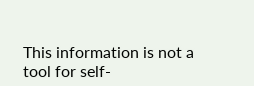This information is not a tool for self-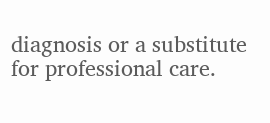diagnosis or a substitute for professional care.